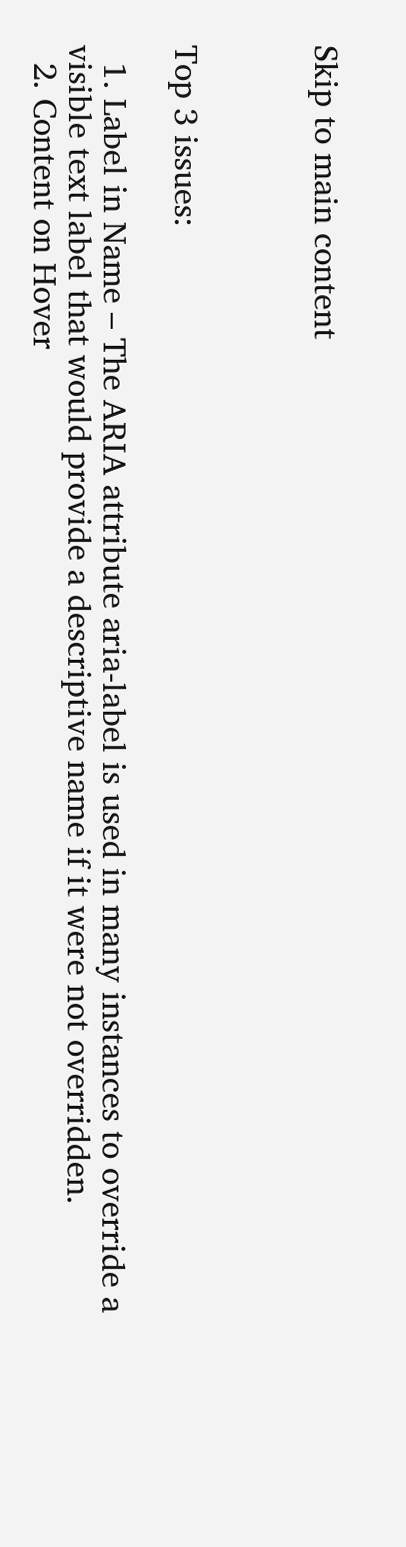Skip to main content



Top 3 issues:

  1. Label in Name – The ARIA attribute aria-label is used in many instances to override a visible text label that would provide a descriptive name if it were not overridden.
  2. Content on Hover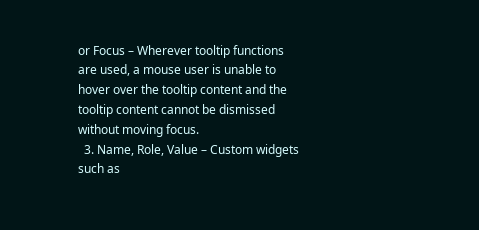or Focus – Wherever tooltip functions are used, a mouse user is unable to hover over the tooltip content and the tooltip content cannot be dismissed without moving focus.
  3. Name, Role, Value – Custom widgets such as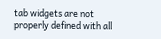tab widgets are not properly defined with all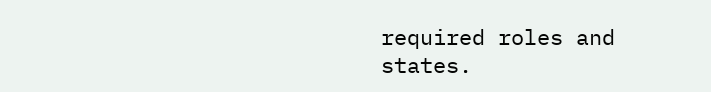required roles and states.